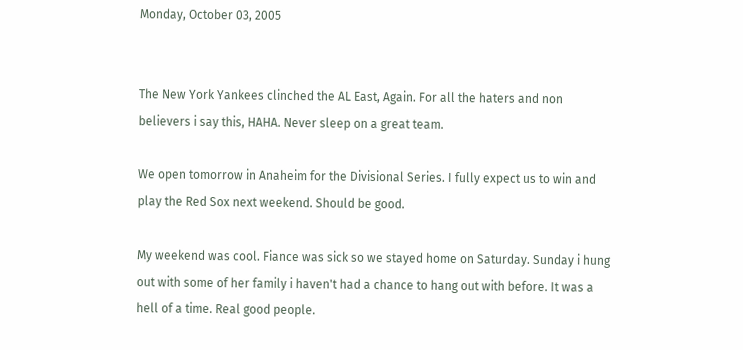Monday, October 03, 2005


The New York Yankees clinched the AL East, Again. For all the haters and non believers i say this, HAHA. Never sleep on a great team.

We open tomorrow in Anaheim for the Divisional Series. I fully expect us to win and play the Red Sox next weekend. Should be good.

My weekend was cool. Fiance was sick so we stayed home on Saturday. Sunday i hung out with some of her family i haven't had a chance to hang out with before. It was a hell of a time. Real good people.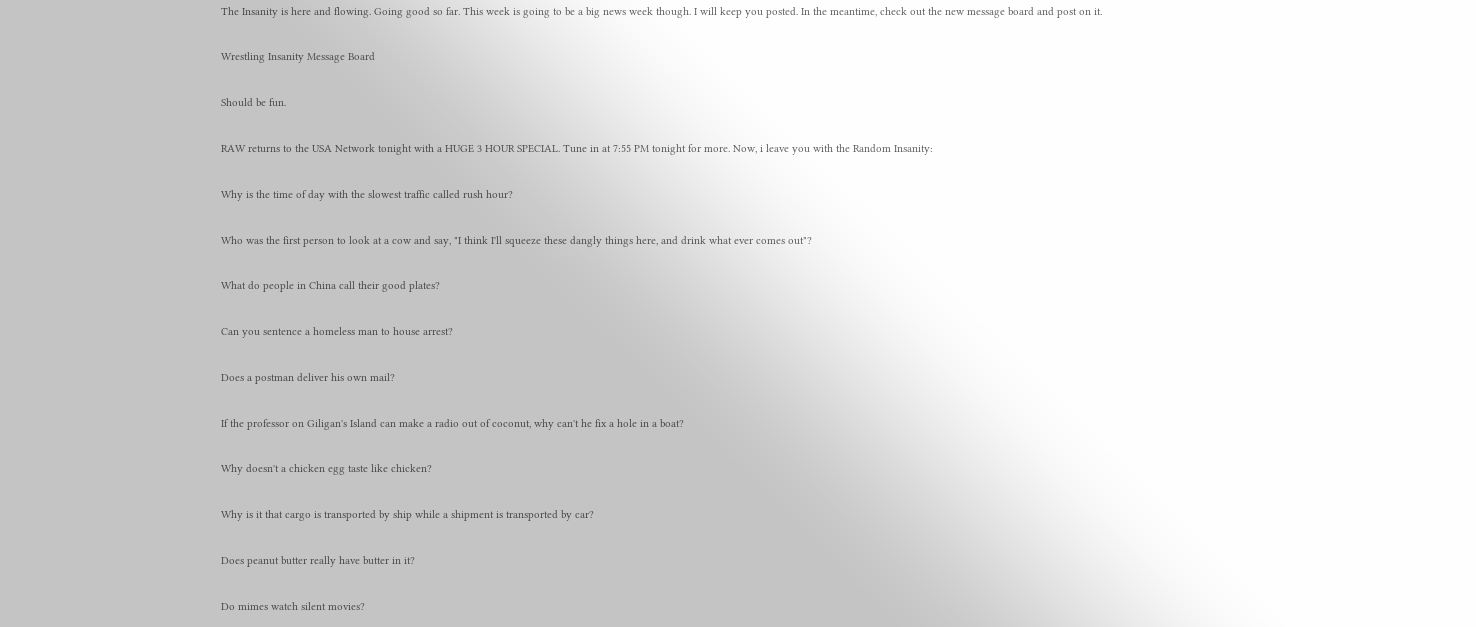The Insanity is here and flowing. Going good so far. This week is going to be a big news week though. I will keep you posted. In the meantime, check out the new message board and post on it.

Wrestling Insanity Message Board

Should be fun.

RAW returns to the USA Network tonight with a HUGE 3 HOUR SPECIAL. Tune in at 7:55 PM tonight for more. Now, i leave you with the Random Insanity:

Why is the time of day with the slowest traffic called rush hour?

Who was the first person to look at a cow and say, "I think I'll squeeze these dangly things here, and drink what ever comes out"?

What do people in China call their good plates?

Can you sentence a homeless man to house arrest?

Does a postman deliver his own mail?

If the professor on Giligan's Island can make a radio out of coconut, why can't he fix a hole in a boat?

Why doesn't a chicken egg taste like chicken?

Why is it that cargo is transported by ship while a shipment is transported by car?

Does peanut butter really have butter in it?

Do mimes watch silent movies?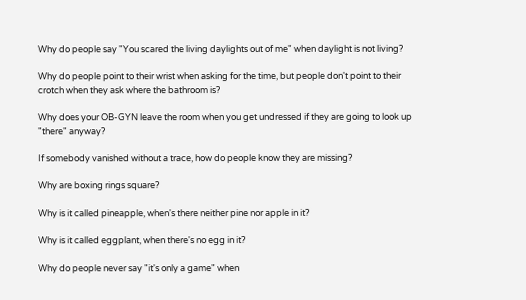Why do people say "You scared the living daylights out of me" when daylight is not living?

Why do people point to their wrist when asking for the time, but people don't point to their crotch when they ask where the bathroom is?

Why does your OB-GYN leave the room when you get undressed if they are going to look up "there" anyway?

If somebody vanished without a trace, how do people know they are missing?

Why are boxing rings square?

Why is it called pineapple, when's there neither pine nor apple in it?

Why is it called eggplant, when there's no egg in it?

Why do people never say "it's only a game" when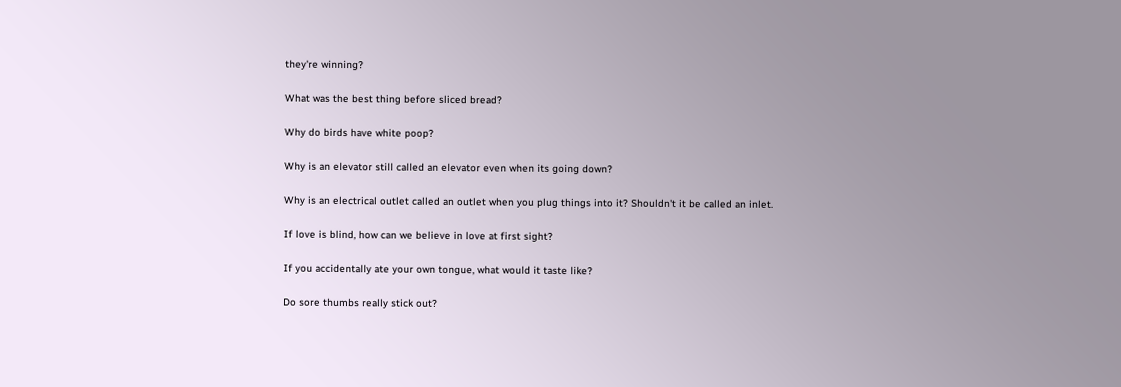they're winning?

What was the best thing before sliced bread?

Why do birds have white poop?

Why is an elevator still called an elevator even when its going down?

Why is an electrical outlet called an outlet when you plug things into it? Shouldn't it be called an inlet.

If love is blind, how can we believe in love at first sight?

If you accidentally ate your own tongue, what would it taste like?

Do sore thumbs really stick out?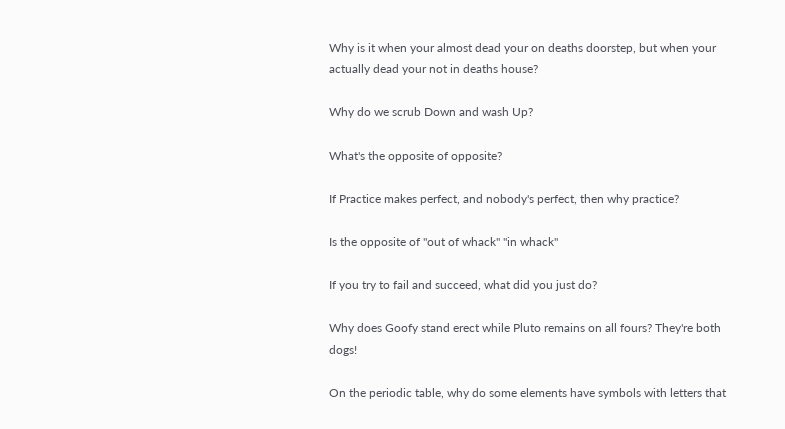Why is it when your almost dead your on deaths doorstep, but when your actually dead your not in deaths house?

Why do we scrub Down and wash Up?

What's the opposite of opposite?

If Practice makes perfect, and nobody's perfect, then why practice?

Is the opposite of "out of whack" "in whack"

If you try to fail and succeed, what did you just do?

Why does Goofy stand erect while Pluto remains on all fours? They're both dogs!

On the periodic table, why do some elements have symbols with letters that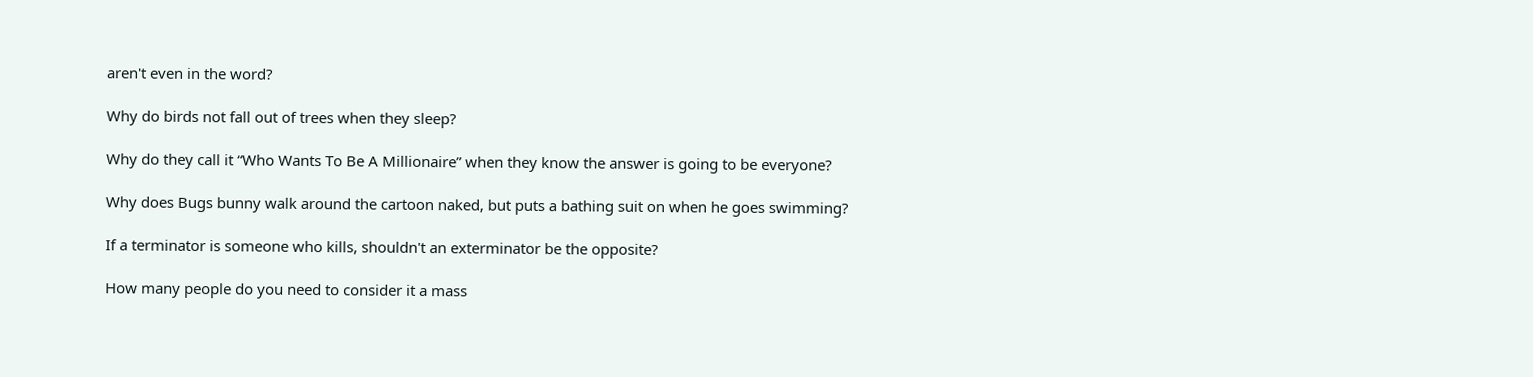aren't even in the word?

Why do birds not fall out of trees when they sleep?

Why do they call it “Who Wants To Be A Millionaire” when they know the answer is going to be everyone?

Why does Bugs bunny walk around the cartoon naked, but puts a bathing suit on when he goes swimming?

If a terminator is someone who kills, shouldn't an exterminator be the opposite?

How many people do you need to consider it a mass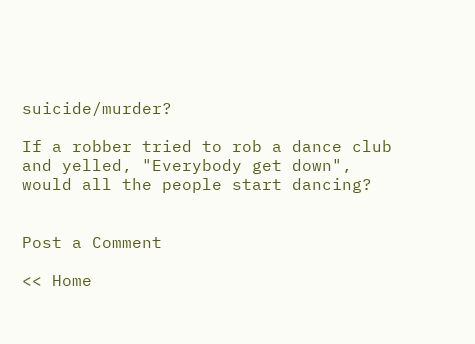suicide/murder?

If a robber tried to rob a dance club and yelled, "Everybody get down", would all the people start dancing?


Post a Comment

<< Home